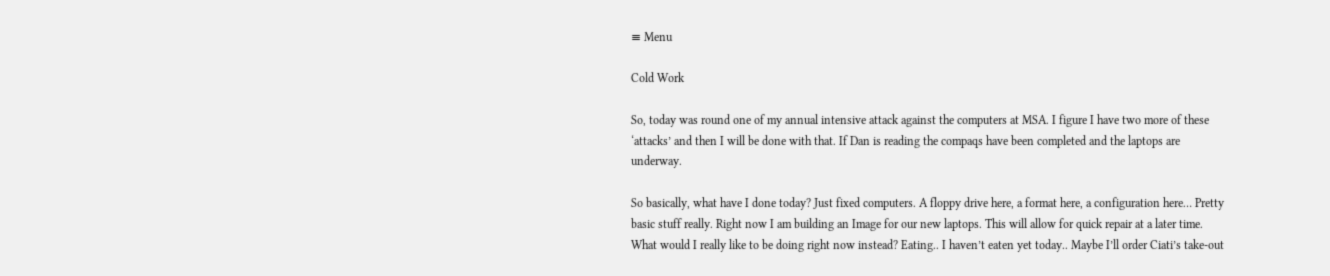≡ Menu

Cold Work

So, today was round one of my annual intensive attack against the computers at MSA. I figure I have two more of these ‘attacks’ and then I will be done with that. If Dan is reading the compaqs have been completed and the laptops are underway.

So basically, what have I done today? Just fixed computers. A floppy drive here, a format here, a configuration here… Pretty basic stuff really. Right now I am building an Image for our new laptops. This will allow for quick repair at a later time. What would I really like to be doing right now instead? Eating.. I haven’t eaten yet today.. Maybe I’ll order Ciati’s take-out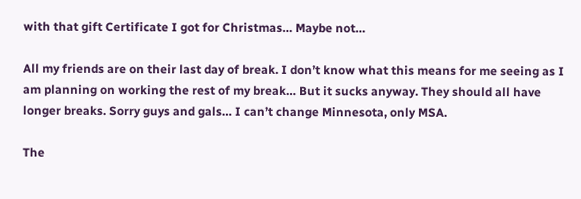with that gift Certificate I got for Christmas… Maybe not…

All my friends are on their last day of break. I don’t know what this means for me seeing as I am planning on working the rest of my break… But it sucks anyway. They should all have longer breaks. Sorry guys and gals… I can’t change Minnesota, only MSA.

The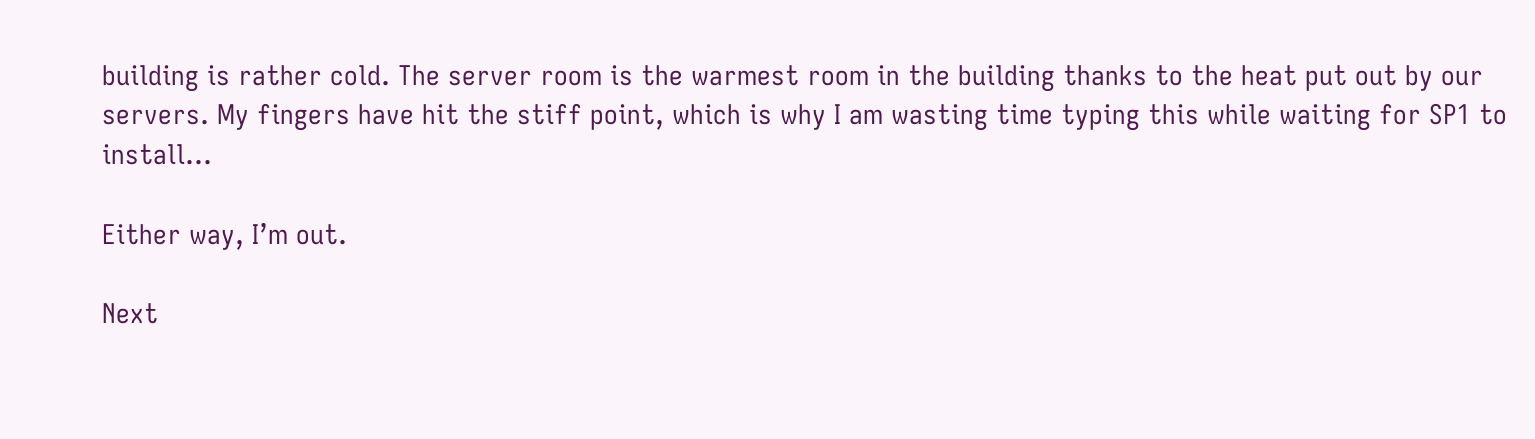building is rather cold. The server room is the warmest room in the building thanks to the heat put out by our servers. My fingers have hit the stiff point, which is why I am wasting time typing this while waiting for SP1 to install…

Either way, I’m out.

Next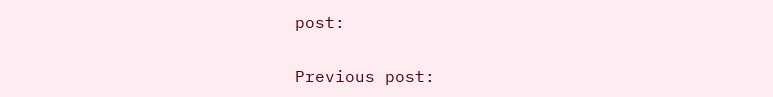post:

Previous post: